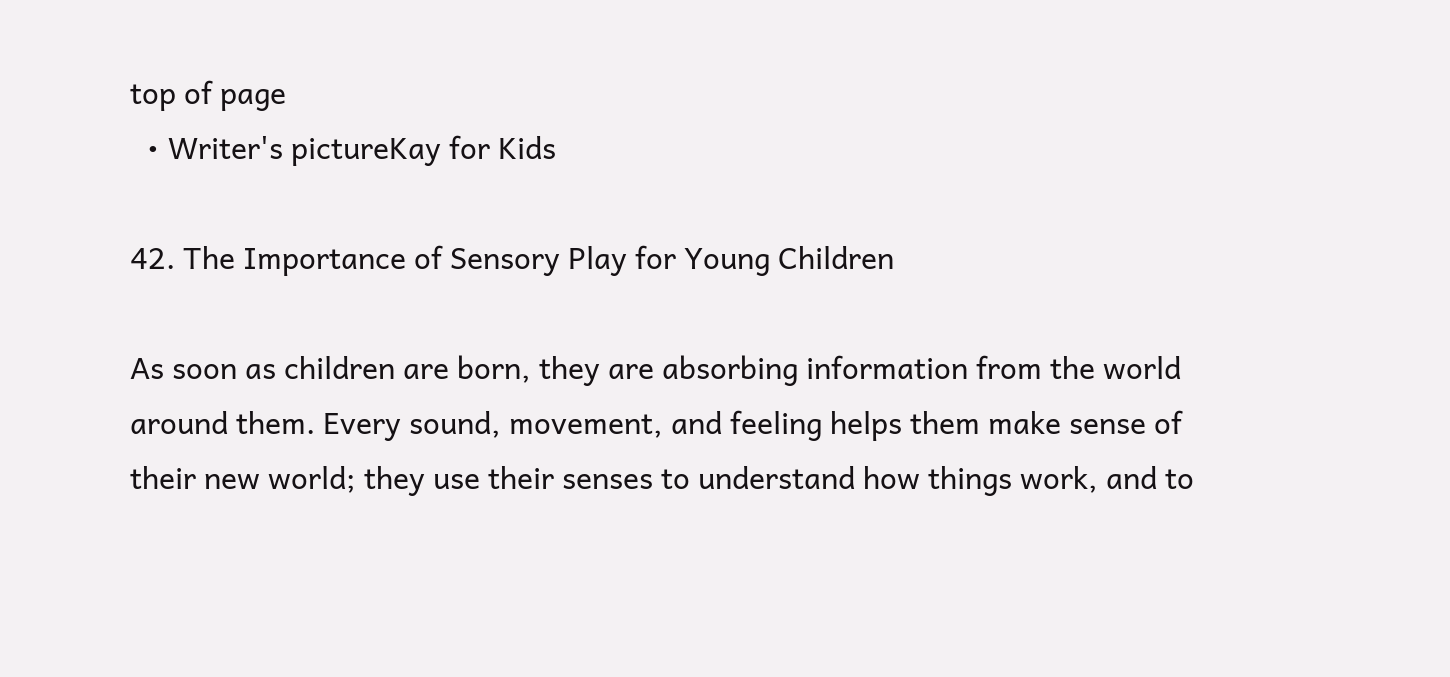top of page
  • Writer's pictureKay for Kids

42. The Importance of Sensory Play for Young Children

As soon as children are born, they are absorbing information from the world around them. Every sound, movement, and feeling helps them make sense of their new world; they use their senses to understand how things work, and to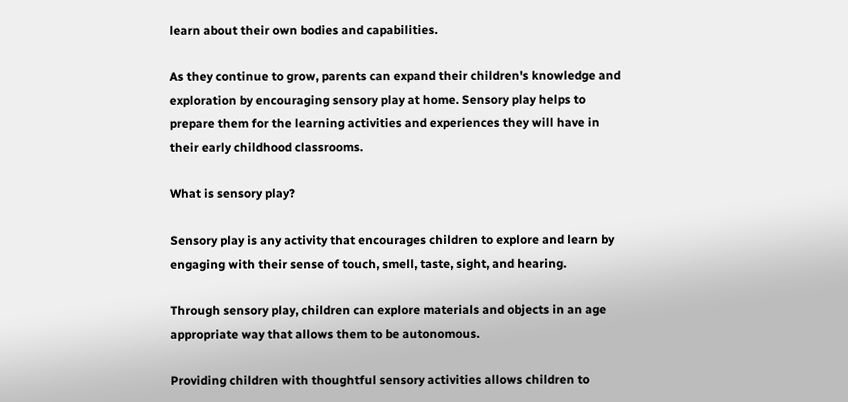learn about their own bodies and capabilities.

As they continue to grow, parents can expand their children's knowledge and exploration by encouraging sensory play at home. Sensory play helps to prepare them for the learning activities and experiences they will have in their early childhood classrooms.

What is sensory play?

Sensory play is any activity that encourages children to explore and learn by engaging with their sense of touch, smell, taste, sight, and hearing.

Through sensory play, children can explore materials and objects in an age appropriate way that allows them to be autonomous.

Providing children with thoughtful sensory activities allows children to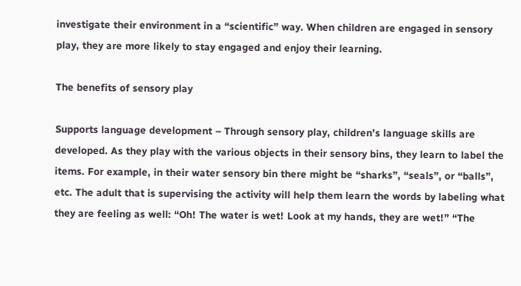investigate their environment in a “scientific” way. When children are engaged in sensory play, they are more likely to stay engaged and enjoy their learning.

The benefits of sensory play

Supports language development – Through sensory play, children’s language skills are developed. As they play with the various objects in their sensory bins, they learn to label the items. For example, in their water sensory bin there might be “sharks”, “seals”, or “balls”, etc. The adult that is supervising the activity will help them learn the words by labeling what they are feeling as well: “Oh! The water is wet! Look at my hands, they are wet!” “The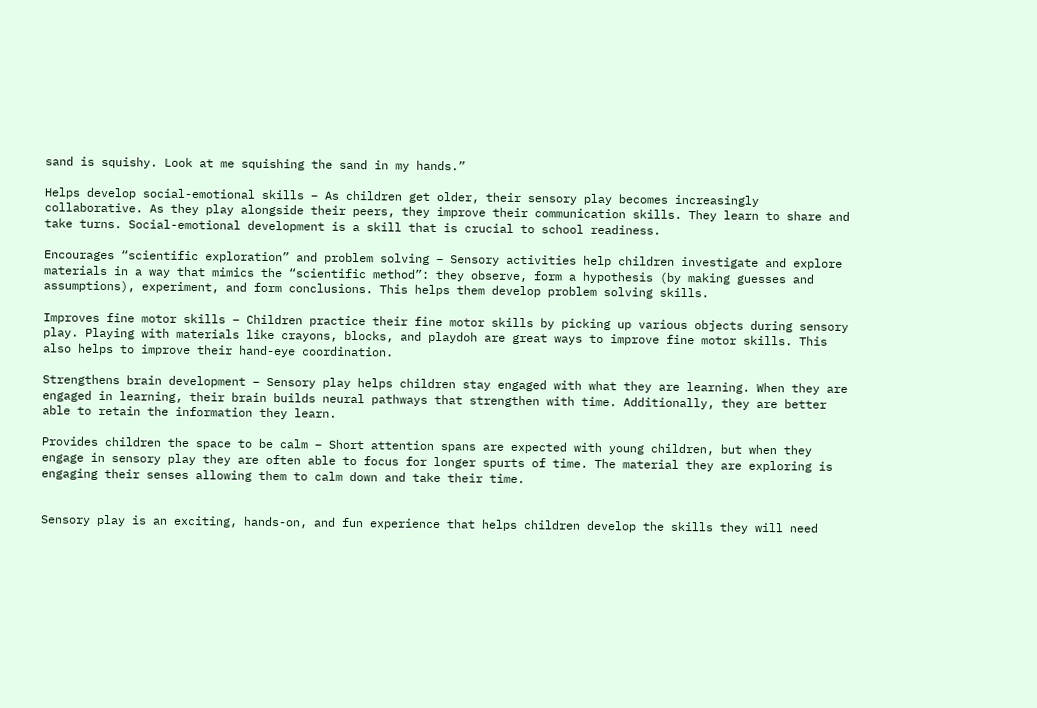sand is squishy. Look at me squishing the sand in my hands.”

Helps develop social-emotional skills – As children get older, their sensory play becomes increasingly collaborative. As they play alongside their peers, they improve their communication skills. They learn to share and take turns. Social-emotional development is a skill that is crucial to school readiness.

Encourages “scientific exploration” and problem solving – Sensory activities help children investigate and explore materials in a way that mimics the “scientific method”: they observe, form a hypothesis (by making guesses and assumptions), experiment, and form conclusions. This helps them develop problem solving skills.

Improves fine motor skills – Children practice their fine motor skills by picking up various objects during sensory play. Playing with materials like crayons, blocks, and playdoh are great ways to improve fine motor skills. This also helps to improve their hand-eye coordination.

Strengthens brain development – Sensory play helps children stay engaged with what they are learning. When they are engaged in learning, their brain builds neural pathways that strengthen with time. Additionally, they are better able to retain the information they learn.

Provides children the space to be calm – Short attention spans are expected with young children, but when they engage in sensory play they are often able to focus for longer spurts of time. The material they are exploring is engaging their senses allowing them to calm down and take their time.


Sensory play is an exciting, hands-on, and fun experience that helps children develop the skills they will need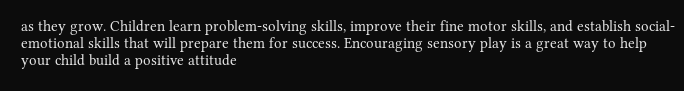as they grow. Children learn problem-solving skills, improve their fine motor skills, and establish social-emotional skills that will prepare them for success. Encouraging sensory play is a great way to help your child build a positive attitude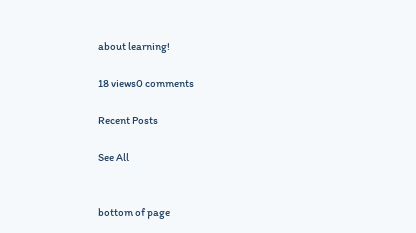about learning!

18 views0 comments

Recent Posts

See All


bottom of page